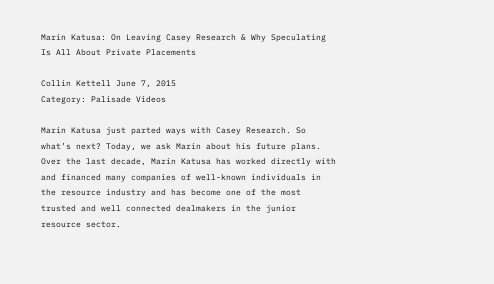Marin Katusa: On Leaving Casey Research & Why Speculating Is All About Private Placements

Collin Kettell June 7, 2015
Category: Palisade Videos

Marin Katusa just parted ways with Casey Research. So what’s next? Today, we ask Marin about his future plans. Over the last decade, Marin Katusa has worked directly with and financed many companies of well-known individuals in the resource industry and has become one of the most trusted and well connected dealmakers in the junior resource sector.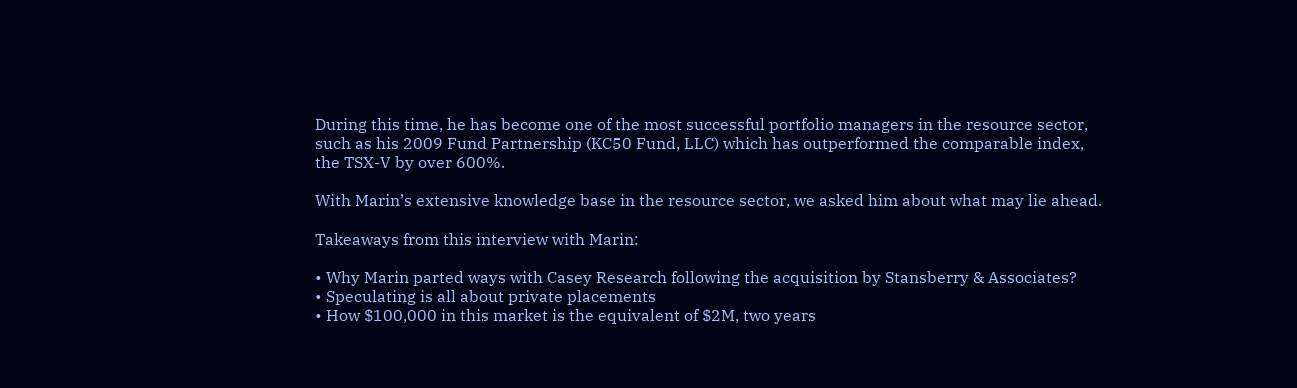During this time, he has become one of the most successful portfolio managers in the resource sector, such as his 2009 Fund Partnership (KC50 Fund, LLC) which has outperformed the comparable index, the TSX-V by over 600%.

With Marin’s extensive knowledge base in the resource sector, we asked him about what may lie ahead.

Takeaways from this interview with Marin:

• Why Marin parted ways with Casey Research following the acquisition by Stansberry & Associates?
• Speculating is all about private placements
• How $100,000 in this market is the equivalent of $2M, two years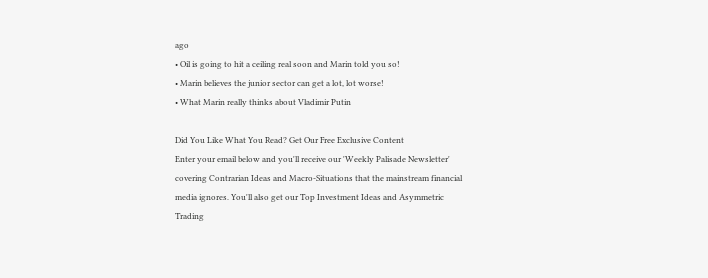ago
• Oil is going to hit a ceiling real soon and Marin told you so!
• Marin believes the junior sector can get a lot, lot worse!
• What Marin really thinks about Vladimir Putin

Did You Like What You Read? Get Our Free Exclusive Content
Enter your email below and you'll receive our 'Weekly Palisade Newsletter' covering Contrarian Ideas and Macro-Situations that the mainstream financial media ignores. You'll also get our Top Investment Ideas and Asymmetric Trading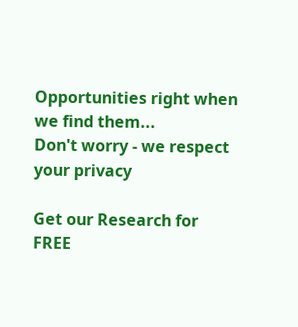Opportunities right when we find them...
Don't worry - we respect your privacy

Get our Research for FREE